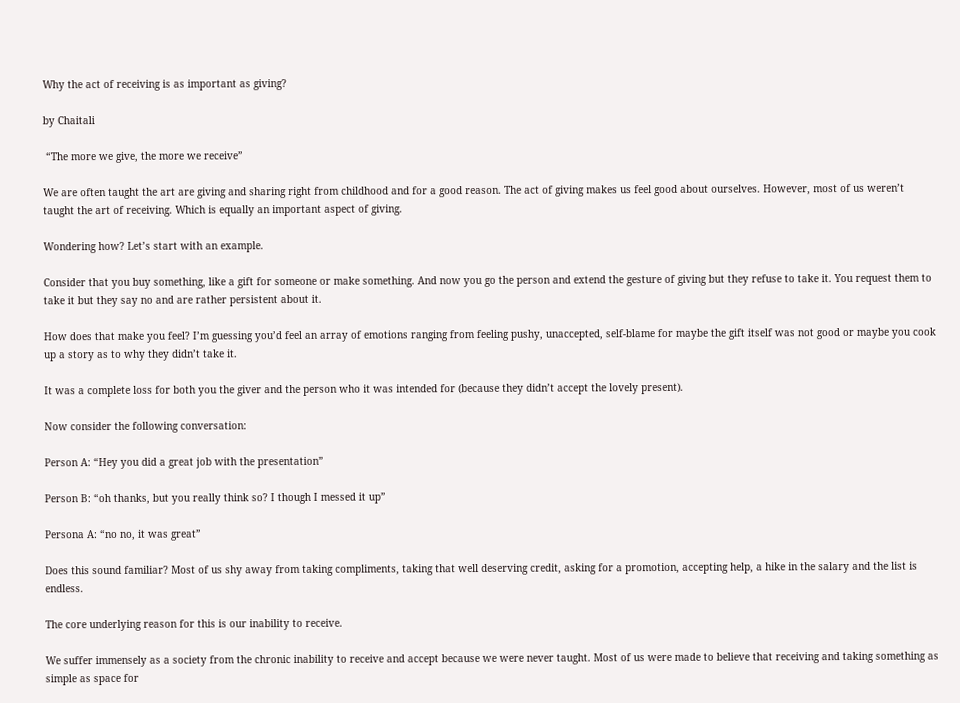Why the act of receiving is as important as giving?

by Chaitali

 “The more we give, the more we receive”

We are often taught the art are giving and sharing right from childhood and for a good reason. The act of giving makes us feel good about ourselves. However, most of us weren’t taught the art of receiving. Which is equally an important aspect of giving.

Wondering how? Let’s start with an example.

Consider that you buy something, like a gift for someone or make something. And now you go the person and extend the gesture of giving but they refuse to take it. You request them to take it but they say no and are rather persistent about it.

How does that make you feel? I’m guessing you’d feel an array of emotions ranging from feeling pushy, unaccepted, self-blame for maybe the gift itself was not good or maybe you cook up a story as to why they didn’t take it.

It was a complete loss for both you the giver and the person who it was intended for (because they didn’t accept the lovely present).

Now consider the following conversation:

Person A: “Hey you did a great job with the presentation”

Person B: “oh thanks, but you really think so? I though I messed it up”

Persona A: “no no, it was great”

Does this sound familiar? Most of us shy away from taking compliments, taking that well deserving credit, asking for a promotion, accepting help, a hike in the salary and the list is endless.

The core underlying reason for this is our inability to receive.

We suffer immensely as a society from the chronic inability to receive and accept because we were never taught. Most of us were made to believe that receiving and taking something as simple as space for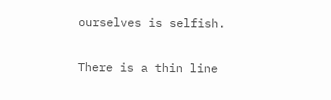ourselves is selfish.

There is a thin line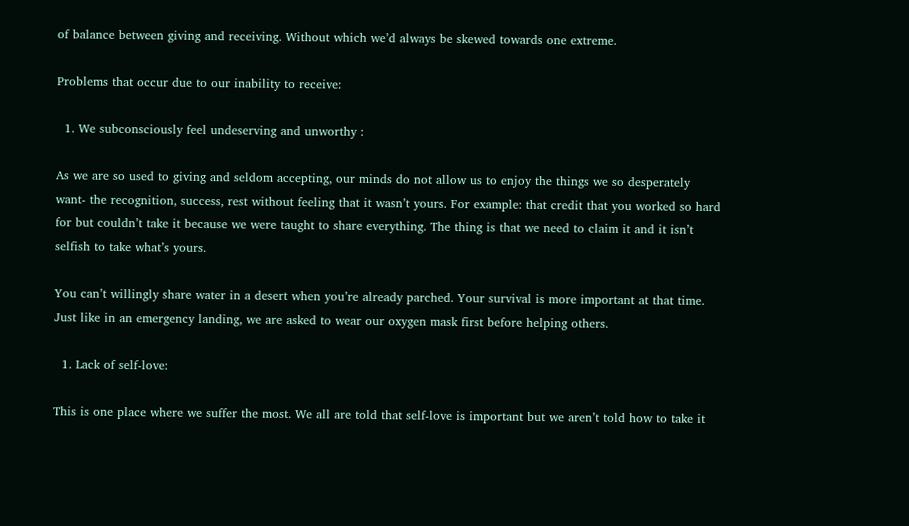of balance between giving and receiving. Without which we’d always be skewed towards one extreme.

Problems that occur due to our inability to receive:

  1. We subconsciously feel undeserving and unworthy :

As we are so used to giving and seldom accepting, our minds do not allow us to enjoy the things we so desperately want- the recognition, success, rest without feeling that it wasn’t yours. For example: that credit that you worked so hard for but couldn’t take it because we were taught to share everything. The thing is that we need to claim it and it isn’t selfish to take what’s yours.

You can’t willingly share water in a desert when you’re already parched. Your survival is more important at that time. Just like in an emergency landing, we are asked to wear our oxygen mask first before helping others.

  1. Lack of self-love:

This is one place where we suffer the most. We all are told that self-love is important but we aren’t told how to take it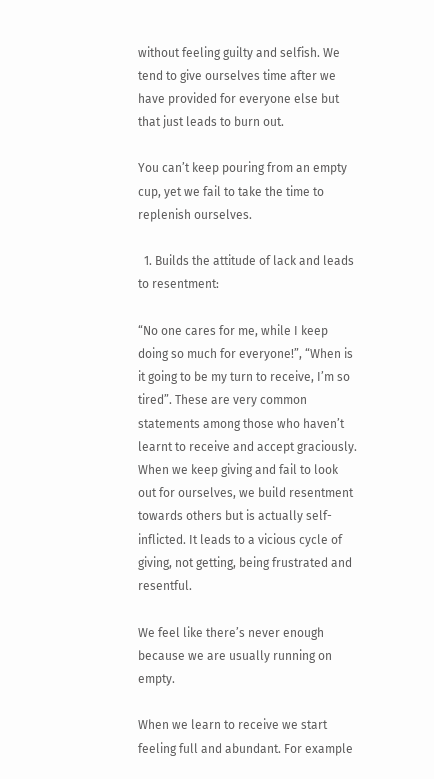without feeling guilty and selfish. We tend to give ourselves time after we have provided for everyone else but that just leads to burn out.

You can’t keep pouring from an empty cup, yet we fail to take the time to replenish ourselves.

  1. Builds the attitude of lack and leads to resentment:

“No one cares for me, while I keep doing so much for everyone!”, “When is it going to be my turn to receive, I’m so tired”. These are very common statements among those who haven’t learnt to receive and accept graciously. When we keep giving and fail to look out for ourselves, we build resentment towards others but is actually self-inflicted. It leads to a vicious cycle of giving, not getting, being frustrated and resentful.

We feel like there’s never enough because we are usually running on empty.

When we learn to receive we start feeling full and abundant. For example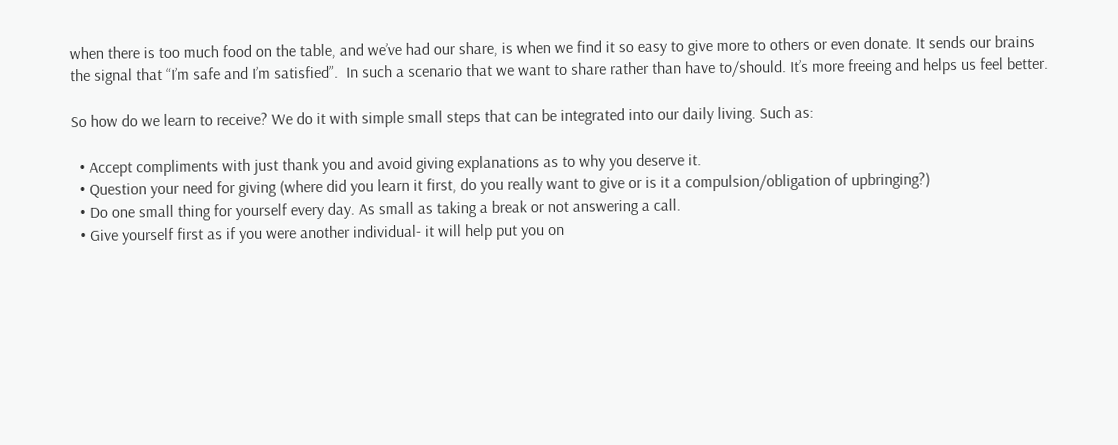when there is too much food on the table, and we’ve had our share, is when we find it so easy to give more to others or even donate. It sends our brains the signal that “I’m safe and I’m satisfied”.  In such a scenario that we want to share rather than have to/should. It’s more freeing and helps us feel better.

So how do we learn to receive? We do it with simple small steps that can be integrated into our daily living. Such as:

  • Accept compliments with just thank you and avoid giving explanations as to why you deserve it.
  • Question your need for giving (where did you learn it first, do you really want to give or is it a compulsion/obligation of upbringing?)
  • Do one small thing for yourself every day. As small as taking a break or not answering a call.
  • Give yourself first as if you were another individual- it will help put you on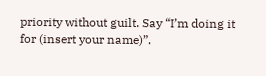priority without guilt. Say “I’m doing it for (insert your name)”.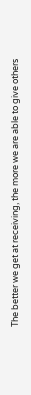The better we get at receiving, the more we are able to give others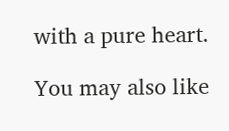with a pure heart.

You may also like